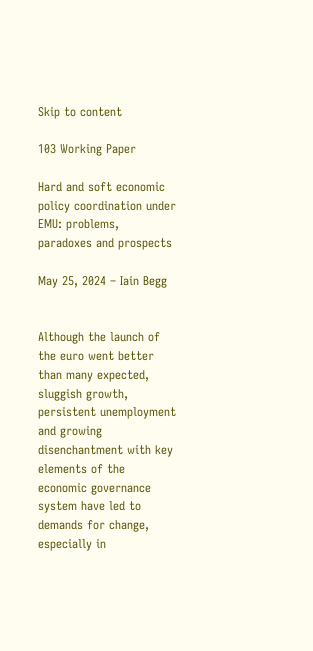Skip to content

103 Working Paper

Hard and soft economic policy coordination under EMU: problems, paradoxes and prospects

May 25, 2024 – Iain Begg


Although the launch of the euro went better than many expected, sluggish growth, persistent unemployment and growing disenchantment with key elements of the economic governance system have led to demands for change, especially in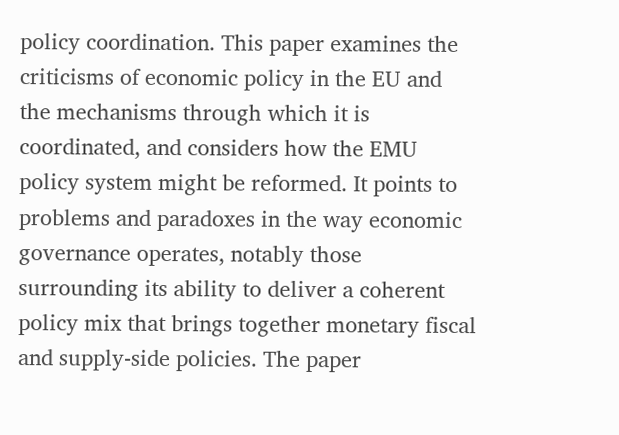policy coordination. This paper examines the criticisms of economic policy in the EU and the mechanisms through which it is coordinated, and considers how the EMU policy system might be reformed. It points to problems and paradoxes in the way economic governance operates, notably those surrounding its ability to deliver a coherent policy mix that brings together monetary fiscal and supply-side policies. The paper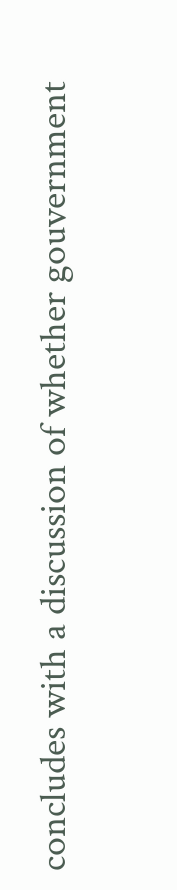concludes with a discussion of whether gouvernment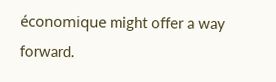économique might offer a way forward.